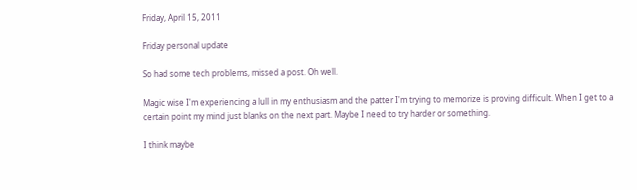Friday, April 15, 2011

Friday personal update

So had some tech problems, missed a post. Oh well.

Magic wise I'm experiencing a lull in my enthusiasm and the patter I'm trying to memorize is proving difficult. When I get to a certain point my mind just blanks on the next part. Maybe I need to try harder or something.

I think maybe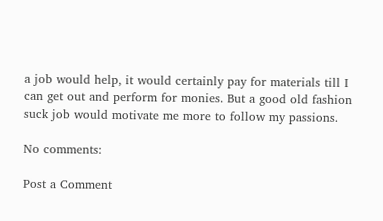a job would help, it would certainly pay for materials till I can get out and perform for monies. But a good old fashion suck job would motivate me more to follow my passions.

No comments:

Post a Comment